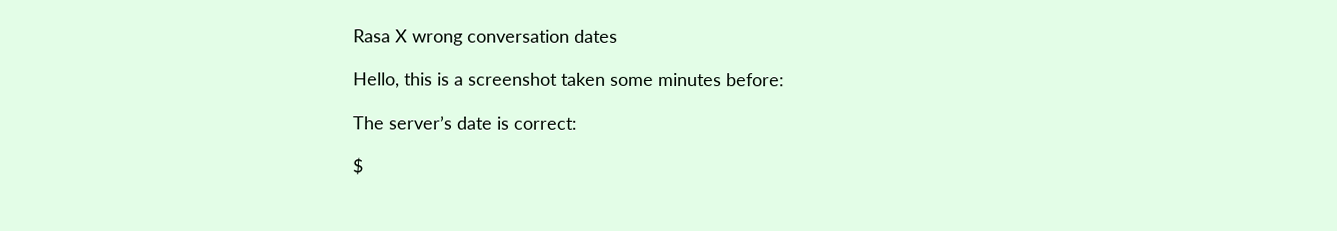Rasa X wrong conversation dates

Hello, this is a screenshot taken some minutes before:

The server’s date is correct:

$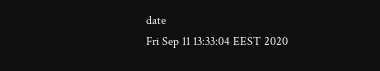date
Fri Sep 11 13:33:04 EEST 2020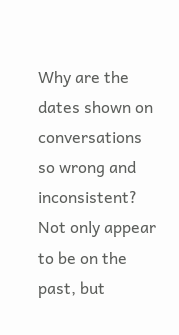Why are the dates shown on conversations so wrong and inconsistent? Not only appear to be on the past, but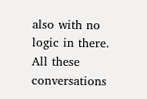also with no logic in there. All these conversations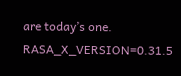are today’s one. RASA_X_VERSION=0.31.5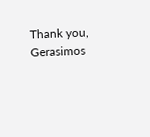Thank you, Gerasimos